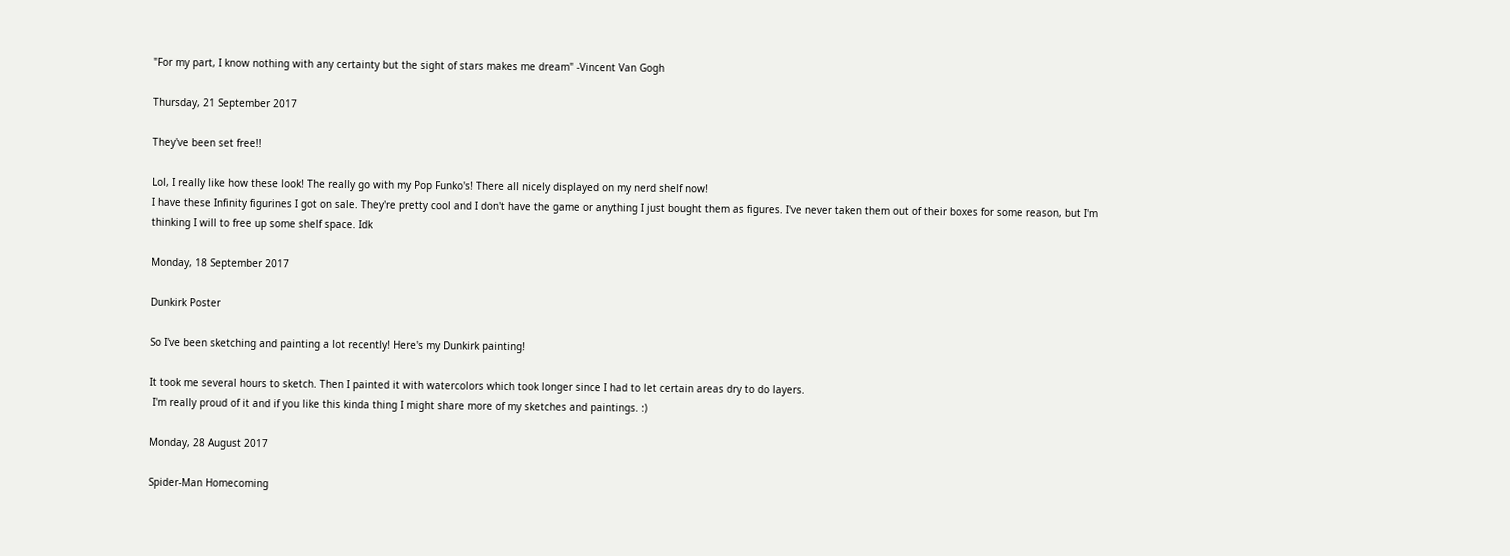"For my part, I know nothing with any certainty but the sight of stars makes me dream" -Vincent Van Gogh

Thursday, 21 September 2017

They've been set free!!

Lol, I really like how these look! The really go with my Pop Funko's! There all nicely displayed on my nerd shelf now!
I have these Infinity figurines I got on sale. They're pretty cool and I don't have the game or anything I just bought them as figures. I've never taken them out of their boxes for some reason, but I'm thinking I will to free up some shelf space. Idk

Monday, 18 September 2017

Dunkirk Poster

So I've been sketching and painting a lot recently! Here's my Dunkirk painting!

It took me several hours to sketch. Then I painted it with watercolors which took longer since I had to let certain areas dry to do layers.
 I'm really proud of it and if you like this kinda thing I might share more of my sketches and paintings. :)

Monday, 28 August 2017

Spider-Man Homecoming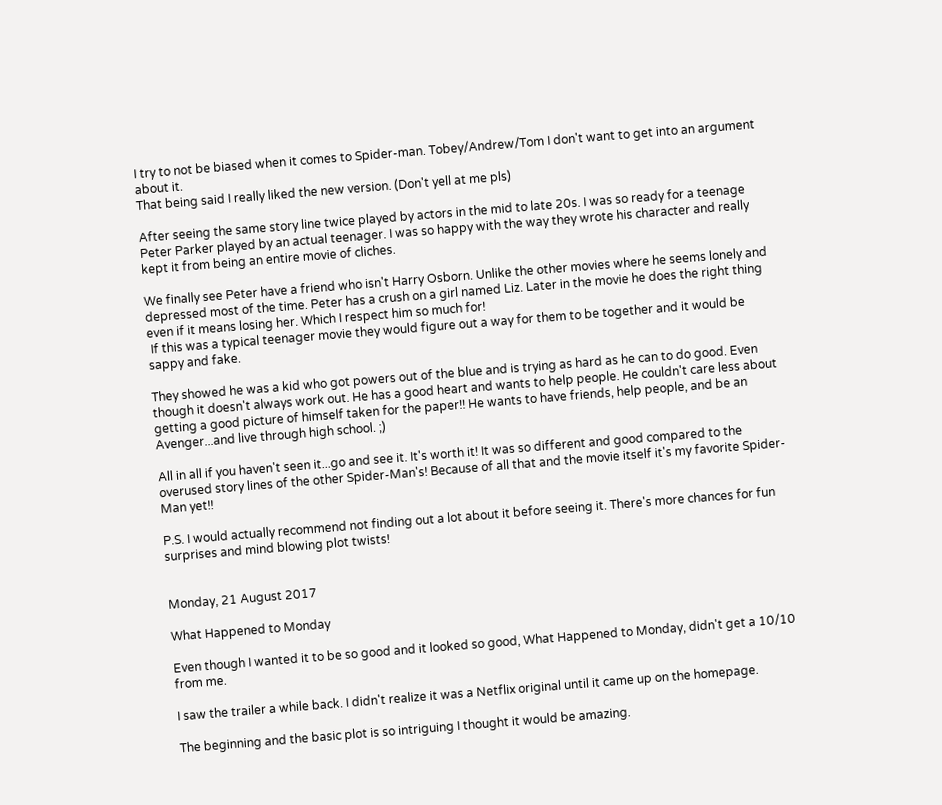I try to not be biased when it comes to Spider-man. Tobey/Andrew/Tom I don't want to get into an argument about it.
That being said I really liked the new version. (Don't yell at me pls)

After seeing the same story line twice played by actors in the mid to late 20s. I was so ready for a teenage Peter Parker played by an actual teenager. I was so happy with the way they wrote his character and really kept it from being an entire movie of cliches.

We finally see Peter have a friend who isn't Harry Osborn. Unlike the other movies where he seems lonely and depressed most of the time. Peter has a crush on a girl named Liz. Later in the movie he does the right thing even if it means losing her. Which I respect him so much for!
 If this was a typical teenager movie they would figure out a way for them to be together and it would be sappy and fake.

They showed he was a kid who got powers out of the blue and is trying as hard as he can to do good. Even though it doesn't always work out. He has a good heart and wants to help people. He couldn't care less about getting a good picture of himself taken for the paper!! He wants to have friends, help people, and be an Avenger...and live through high school. ;)

All in all if you haven't seen it...go and see it. It's worth it! It was so different and good compared to the overused story lines of the other Spider-Man's! Because of all that and the movie itself it's my favorite Spider-Man yet!!

P.S. I would actually recommend not finding out a lot about it before seeing it. There's more chances for fun surprises and mind blowing plot twists!


Monday, 21 August 2017

What Happened to Monday

Even though I wanted it to be so good and it looked so good, What Happened to Monday, didn't get a 10/10 from me.

I saw the trailer a while back. I didn't realize it was a Netflix original until it came up on the homepage.

The beginning and the basic plot is so intriguing I thought it would be amazing.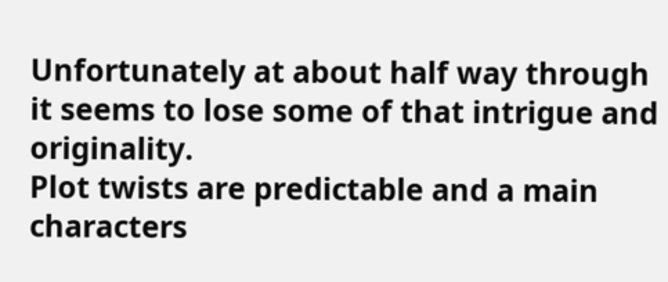Unfortunately at about half way through it seems to lose some of that intrigue and originality.
Plot twists are predictable and a main characters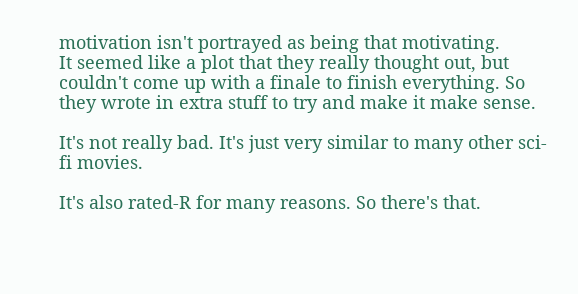motivation isn't portrayed as being that motivating.
It seemed like a plot that they really thought out, but couldn't come up with a finale to finish everything. So they wrote in extra stuff to try and make it make sense.

It's not really bad. It's just very similar to many other sci-fi movies.

It's also rated-R for many reasons. So there's that.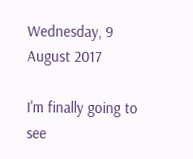Wednesday, 9 August 2017

I'm finally going to see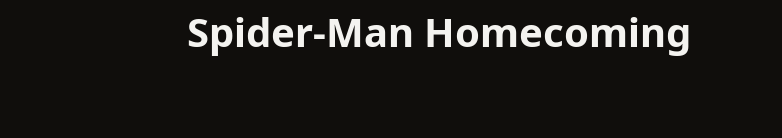Spider-Man Homecoming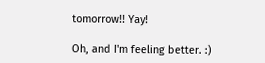tomorrow!! Yay!

Oh, and I'm feeling better. :)